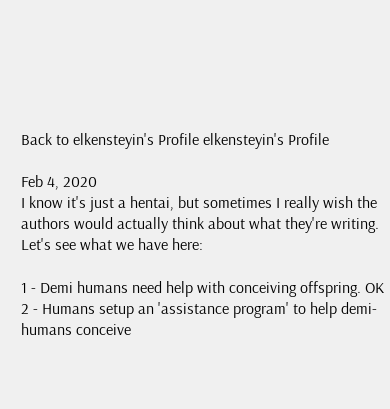Back to elkensteyin's Profile elkensteyin's Profile

Feb 4, 2020
I know it's just a hentai, but sometimes I really wish the authors would actually think about what they're writing. Let's see what we have here:

1 - Demi humans need help with conceiving offspring. OK
2 - Humans setup an 'assistance program' to help demi-humans conceive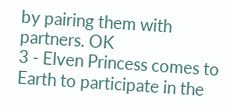by pairing them with partners. OK
3 - Elven Princess comes to Earth to participate in the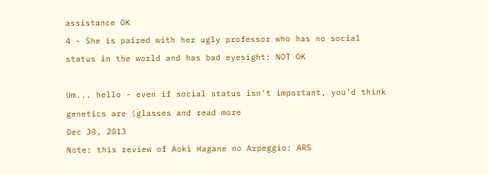assistance OK
4 - She is paired with her ugly professor who has no social status in the world and has bad eyesight: NOT OK

Um... hello - even if social status isn't important, you'd think genetics are (glasses and read more
Dec 30, 2013
Note: this review of Aoki Hagane no Arpeggio: ARS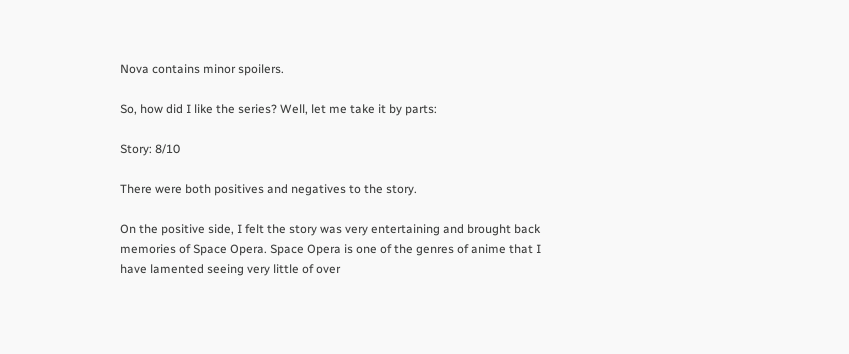Nova contains minor spoilers.

So, how did I like the series? Well, let me take it by parts:

Story: 8/10

There were both positives and negatives to the story.

On the positive side, I felt the story was very entertaining and brought back memories of Space Opera. Space Opera is one of the genres of anime that I have lamented seeing very little of over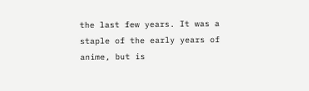the last few years. It was a staple of the early years of anime, but is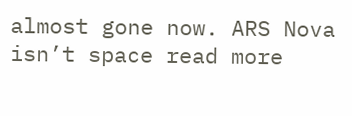almost gone now. ARS Nova isn’t space read more